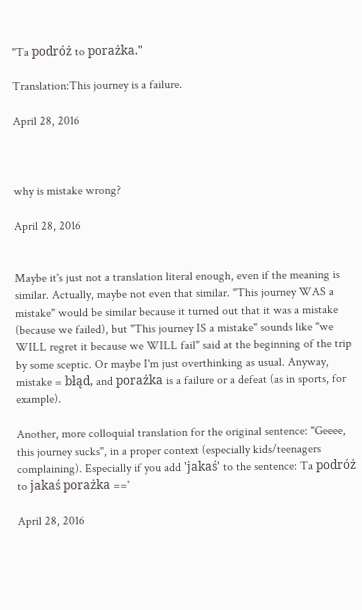"Ta podróż to porażka."

Translation:This journey is a failure.

April 28, 2016



why is mistake wrong?

April 28, 2016


Maybe it's just not a translation literal enough, even if the meaning is similar. Actually, maybe not even that similar. "This journey WAS a mistake" would be similar because it turned out that it was a mistake (because we failed), but "This journey IS a mistake" sounds like "we WILL regret it because we WILL fail" said at the beginning of the trip by some sceptic. Or maybe I'm just overthinking as usual. Anyway, mistake = błąd, and porażka is a failure or a defeat (as in sports, for example).

Another, more colloquial translation for the original sentence: "Geeee, this journey sucks", in a proper context (especially kids/teenagers complaining). Especially if you add 'jakaś' to the sentence: Ta podróż to jakaś porażka =='

April 28, 2016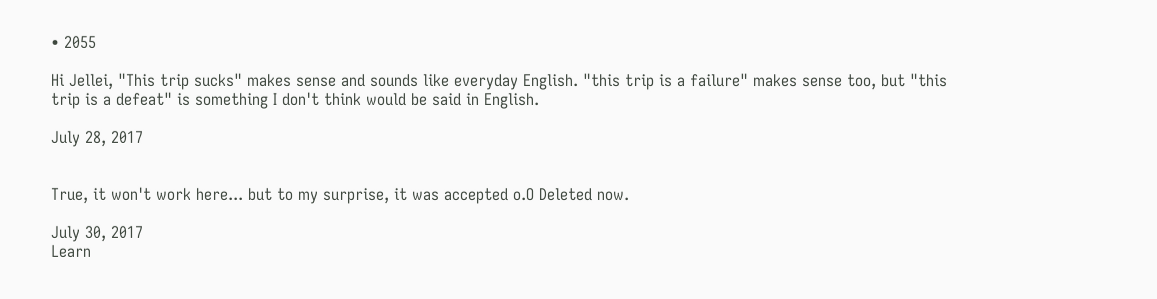• 2055

Hi Jellei, "This trip sucks" makes sense and sounds like everyday English. "this trip is a failure" makes sense too, but "this trip is a defeat" is something I don't think would be said in English.

July 28, 2017


True, it won't work here... but to my surprise, it was accepted o.O Deleted now.

July 30, 2017
Learn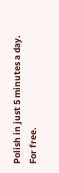Polish in just 5 minutes a day. For free.